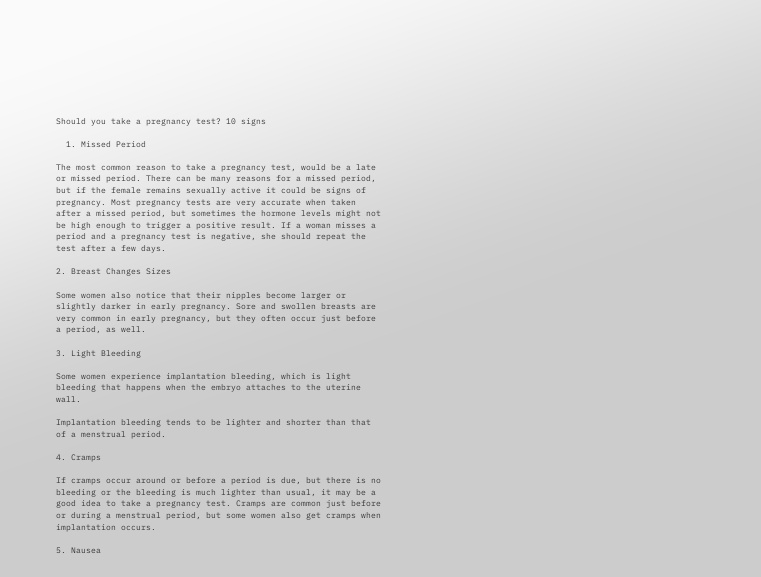Should you take a pregnancy test? 10 signs

  1. Missed Period

The most common reason to take a pregnancy test, would be a late or missed period. There can be many reasons for a missed period, but if the female remains sexually active it could be signs of pregnancy. Most pregnancy tests are very accurate when taken after a missed period, but sometimes the hormone levels might not be high enough to trigger a positive result. If a woman misses a period and a pregnancy test is negative, she should repeat the test after a few days.

2. Breast Changes Sizes

Some women also notice that their nipples become larger or slightly darker in early pregnancy. Sore and swollen breasts are very common in early pregnancy, but they often occur just before a period, as well.

3. Light Bleeding

Some women experience implantation bleeding, which is light bleeding that happens when the embryo attaches to the uterine wall.

Implantation bleeding tends to be lighter and shorter than that of a menstrual period.

4. Cramps

If cramps occur around or before a period is due, but there is no bleeding or the bleeding is much lighter than usual, it may be a good idea to take a pregnancy test. Cramps are common just before or during a menstrual period, but some women also get cramps when implantation occurs.

5. Nausea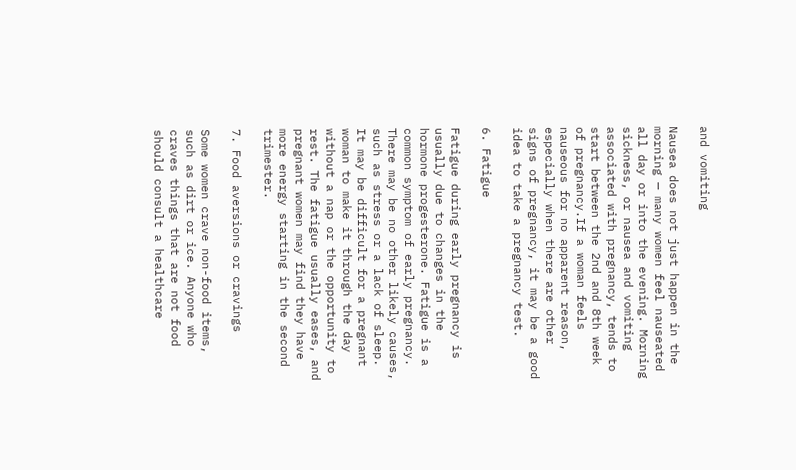and vomiting

Nausea does not just happen in the morning — many women feel nauseated all day or into the evening. Morning sickness, or nausea and vomiting associated with pregnancy, tends to start between the 2nd and 8th week of pregnancy.If a woman feels nauseous for no apparent reason, especially when there are other signs of pregnancy, it may be a good idea to take a pregnancy test.

6. Fatigue

Fatigue during early pregnancy is usually due to changes in the hormone progesterone. Fatigue is a common symptom of early pregnancy. There may be no other likely causes, such as stress or a lack of sleep. It may be difficult for a pregnant woman to make it through the day without a nap or the opportunity to rest. The fatigue usually eases, and pregnant women may find they have more energy starting in the second trimester.

7. Food aversions or cravings

Some women crave non-food items, such as dirt or ice. Anyone who craves things that are not food should consult a healthcare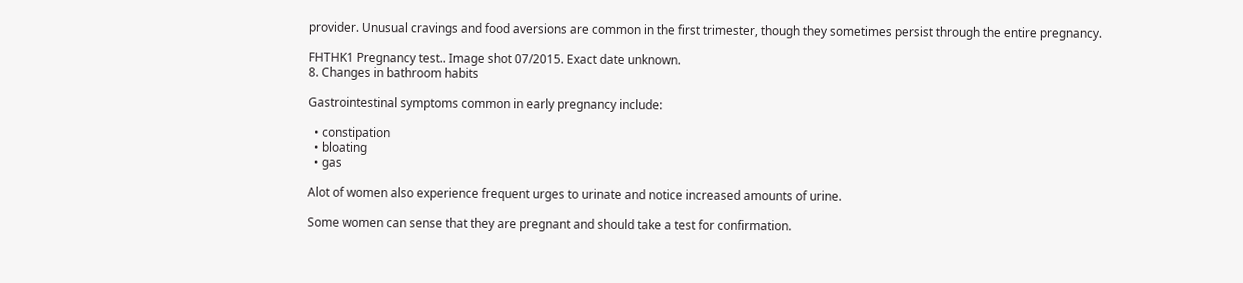provider. Unusual cravings and food aversions are common in the first trimester, though they sometimes persist through the entire pregnancy.

FHTHK1 Pregnancy test.. Image shot 07/2015. Exact date unknown.
8. Changes in bathroom habits

Gastrointestinal symptoms common in early pregnancy include:

  • constipation
  • bloating
  • gas

Alot of women also experience frequent urges to urinate and notice increased amounts of urine.

Some women can sense that they are pregnant and should take a test for confirmation.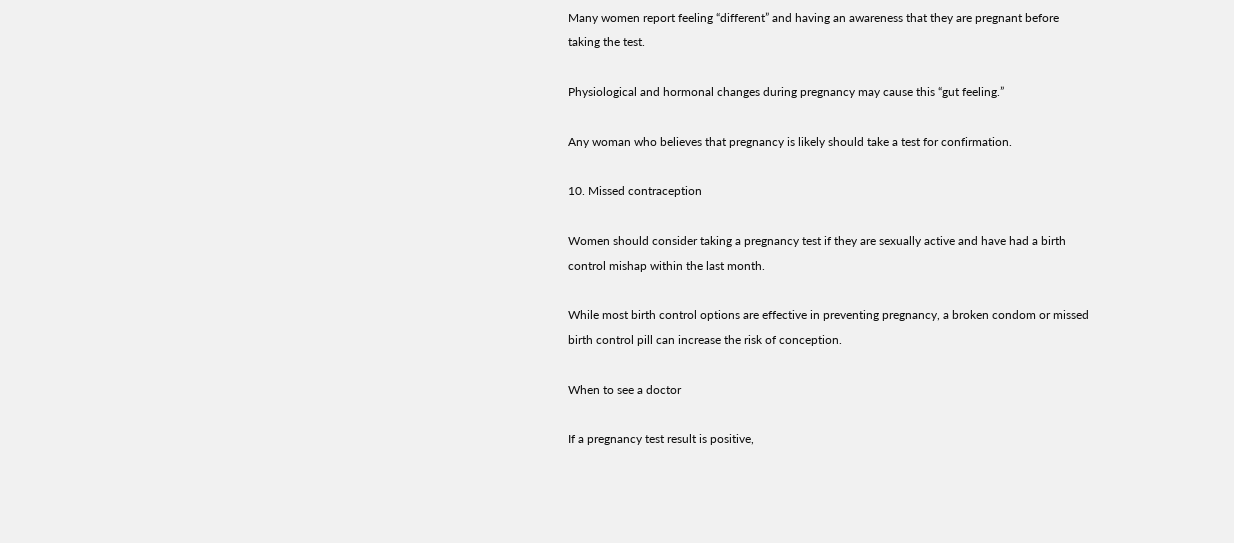Many women report feeling “different” and having an awareness that they are pregnant before taking the test.

Physiological and hormonal changes during pregnancy may cause this “gut feeling.”

Any woman who believes that pregnancy is likely should take a test for confirmation.

10. Missed contraception

Women should consider taking a pregnancy test if they are sexually active and have had a birth control mishap within the last month.

While most birth control options are effective in preventing pregnancy, a broken condom or missed birth control pill can increase the risk of conception.

When to see a doctor

If a pregnancy test result is positive,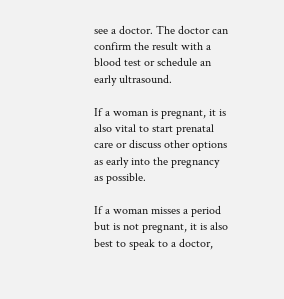see a doctor. The doctor can confirm the result with a blood test or schedule an early ultrasound.

If a woman is pregnant, it is also vital to start prenatal care or discuss other options as early into the pregnancy as possible.

If a woman misses a period but is not pregnant, it is also best to speak to a doctor,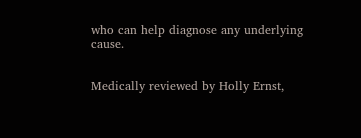who can help diagnose any underlying cause.


Medically reviewed by Holly Ernst,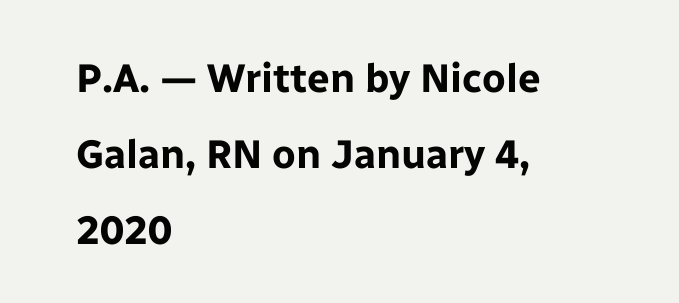P.A. — Written by Nicole Galan, RN on January 4, 2020